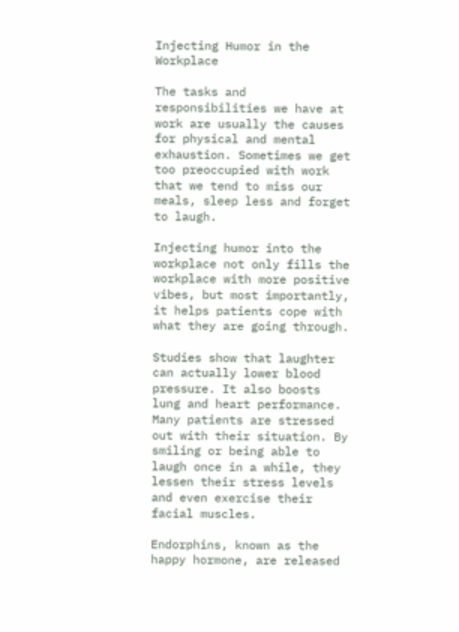Injecting Humor in the Workplace

The tasks and responsibilities we have at work are usually the causes for physical and mental exhaustion. Sometimes we get too preoccupied with work that we tend to miss our meals, sleep less and forget to laugh.

Injecting humor into the workplace not only fills the workplace with more positive vibes, but most importantly, it helps patients cope with what they are going through.

Studies show that laughter can actually lower blood pressure. It also boosts lung and heart performance. Many patients are stressed out with their situation. By smiling or being able to laugh once in a while, they lessen their stress levels and even exercise their facial muscles.

Endorphins, known as the happy hormone, are released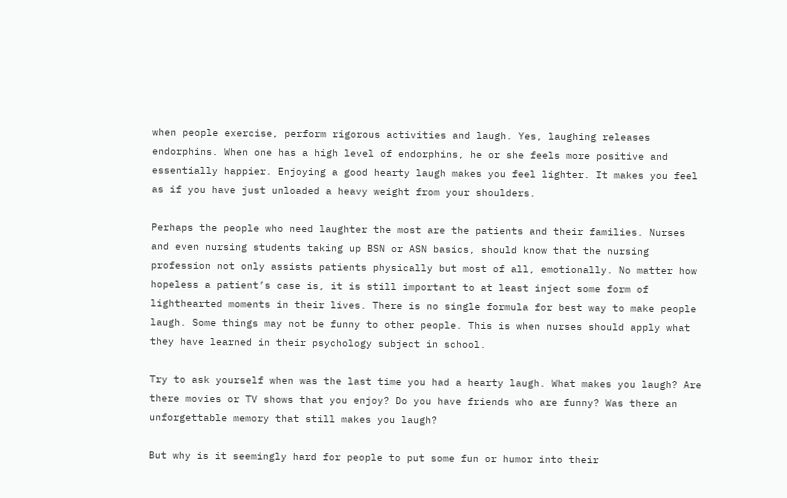when people exercise, perform rigorous activities and laugh. Yes, laughing releases endorphins. When one has a high level of endorphins, he or she feels more positive and essentially happier. Enjoying a good hearty laugh makes you feel lighter. It makes you feel as if you have just unloaded a heavy weight from your shoulders.

Perhaps the people who need laughter the most are the patients and their families. Nurses and even nursing students taking up BSN or ASN basics, should know that the nursing profession not only assists patients physically but most of all, emotionally. No matter how hopeless a patient’s case is, it is still important to at least inject some form of lighthearted moments in their lives. There is no single formula for best way to make people laugh. Some things may not be funny to other people. This is when nurses should apply what they have learned in their psychology subject in school.

Try to ask yourself when was the last time you had a hearty laugh. What makes you laugh? Are there movies or TV shows that you enjoy? Do you have friends who are funny? Was there an unforgettable memory that still makes you laugh?

But why is it seemingly hard for people to put some fun or humor into their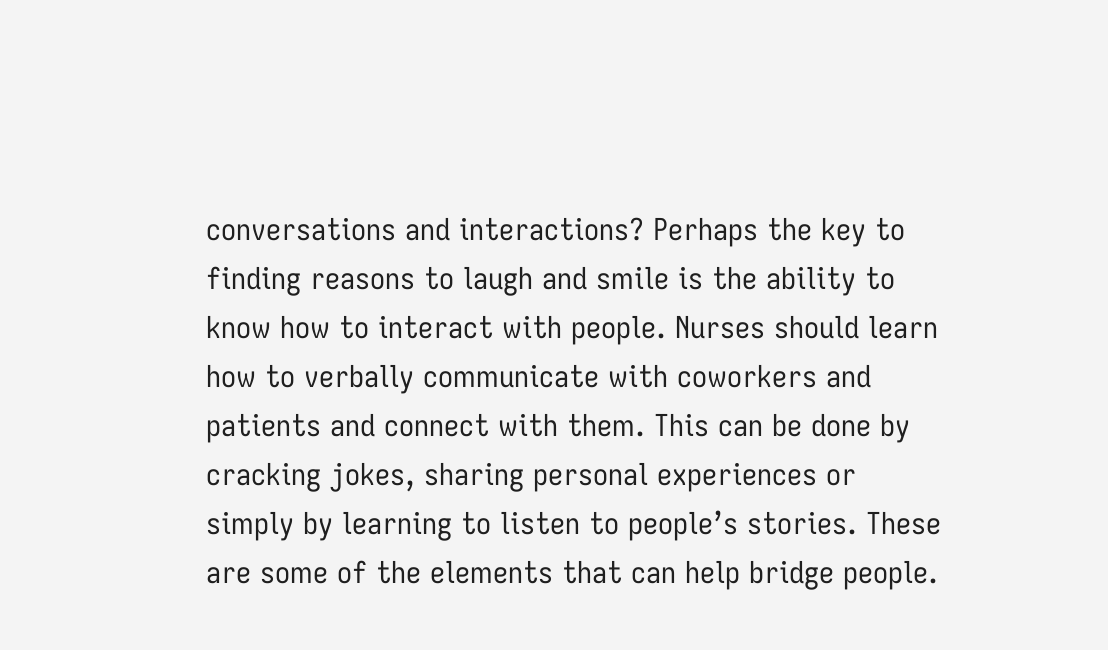conversations and interactions? Perhaps the key to finding reasons to laugh and smile is the ability to know how to interact with people. Nurses should learn how to verbally communicate with coworkers and patients and connect with them. This can be done by cracking jokes, sharing personal experiences or simply by learning to listen to people’s stories. These are some of the elements that can help bridge people.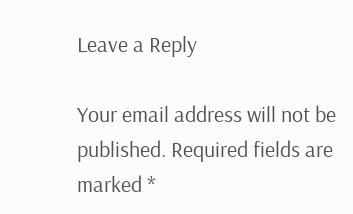Leave a Reply

Your email address will not be published. Required fields are marked *